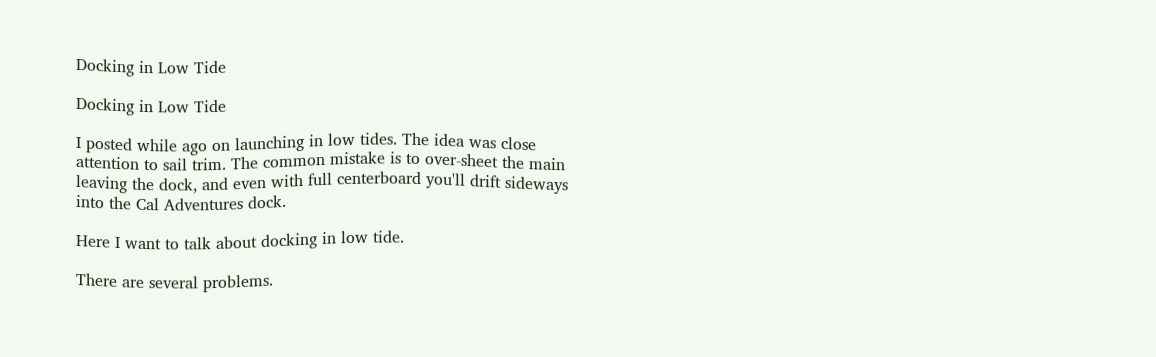Docking in Low Tide

Docking in Low Tide

I posted while ago on launching in low tides. The idea was close attention to sail trim. The common mistake is to over-sheet the main leaving the dock, and even with full centerboard you'll drift sideways into the Cal Adventures dock.

Here I want to talk about docking in low tide.

There are several problems.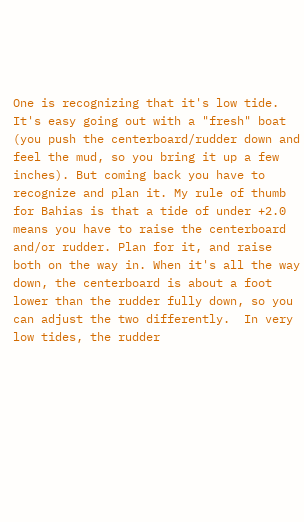One is recognizing that it's low tide. It's easy going out with a "fresh" boat (you push the centerboard/rudder down and feel the mud, so you bring it up a few inches). But coming back you have to recognize and plan it. My rule of thumb for Bahias is that a tide of under +2.0 means you have to raise the centerboard and/or rudder. Plan for it, and raise both on the way in. When it's all the way down, the centerboard is about a foot lower than the rudder fully down, so you can adjust the two differently.  In very low tides, the rudder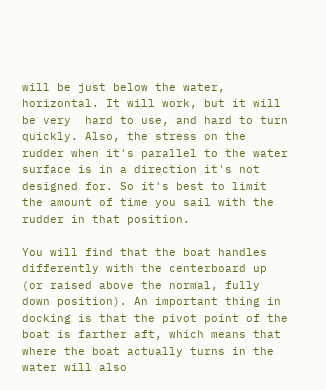will be just below the water, horizontal. It will work, but it will be very  hard to use, and hard to turn quickly. Also, the stress on the rudder when it's parallel to the water surface is in a direction it's not designed for. So it's best to limit the amount of time you sail with the rudder in that position.

You will find that the boat handles differently with the centerboard up (or raised above the normal, fully down position). An important thing in docking is that the pivot point of the boat is farther aft, which means that where the boat actually turns in the water will also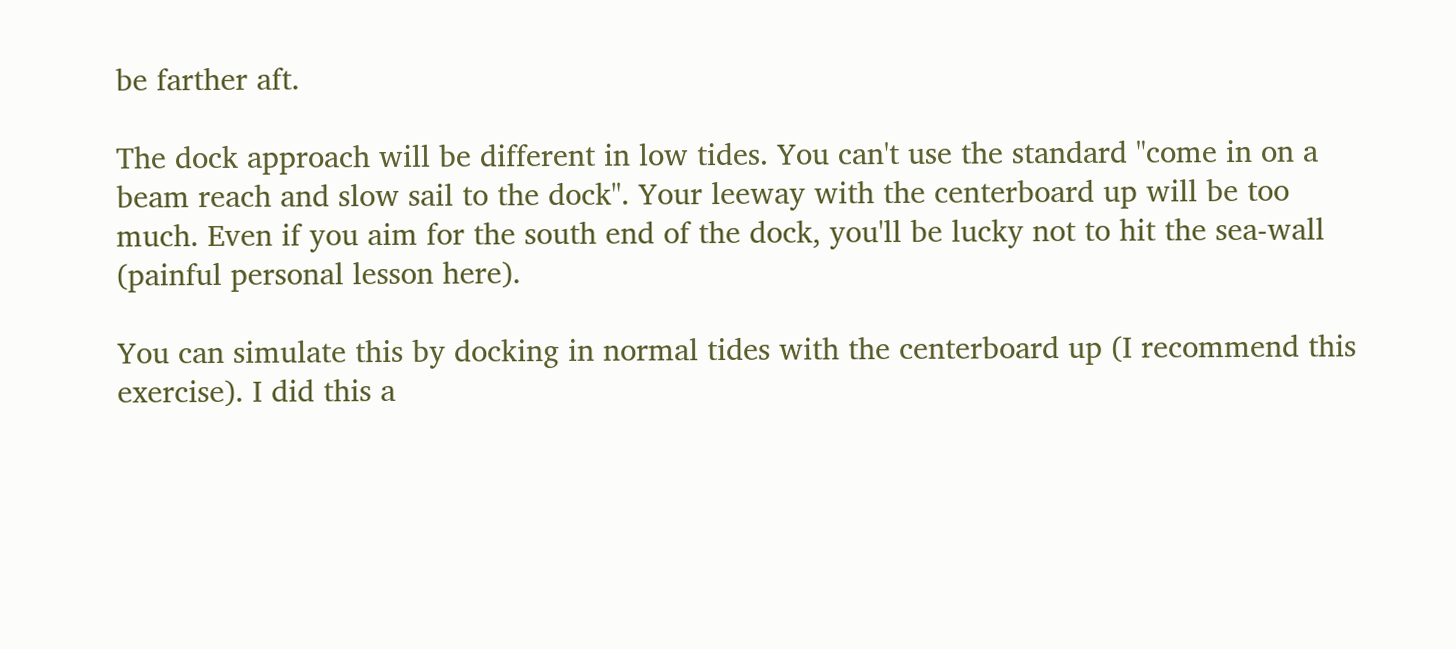be farther aft.

The dock approach will be different in low tides. You can't use the standard "come in on a beam reach and slow sail to the dock". Your leeway with the centerboard up will be too much. Even if you aim for the south end of the dock, you'll be lucky not to hit the sea-wall (painful personal lesson here).

You can simulate this by docking in normal tides with the centerboard up (I recommend this exercise). I did this a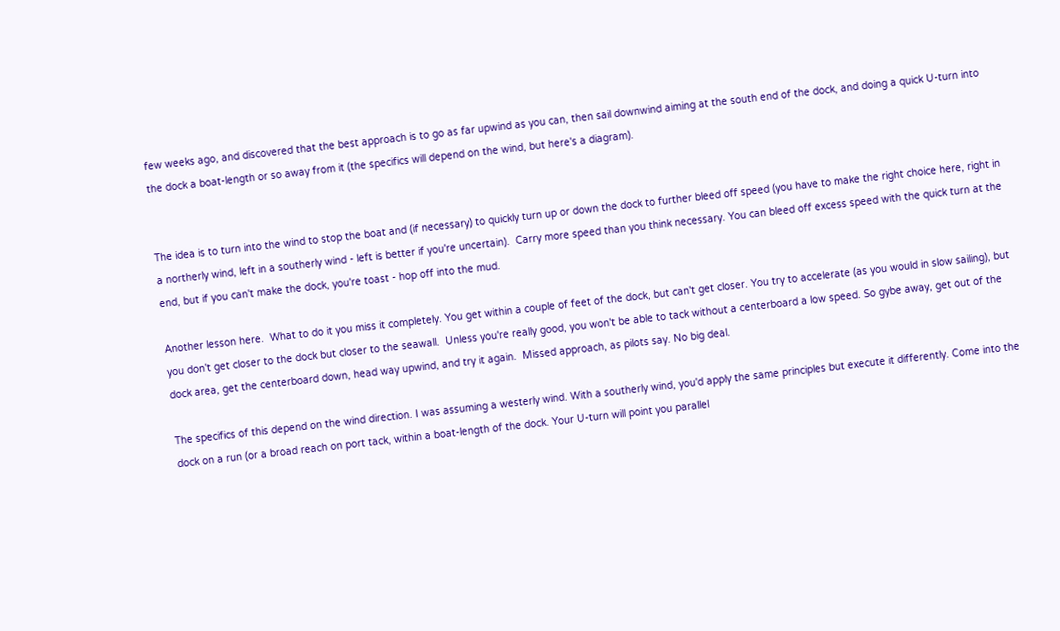few weeks ago, and discovered that the best approach is to go as far upwind as you can, then sail downwind aiming at the south end of the dock, and doing a quick U-turn into the dock a boat-length or so away from it (the specifics will depend on the wind, but here's a diagram).


The idea is to turn into the wind to stop the boat and (if necessary) to quickly turn up or down the dock to further bleed off speed (you have to make the right choice here, right in a northerly wind, left in a southerly wind - left is better if you're uncertain).  Carry more speed than you think necessary. You can bleed off excess speed with the quick turn at the end, but if you can't make the dock, you're toast - hop off into the mud.

Another lesson here.  What to do it you miss it completely. You get within a couple of feet of the dock, but can't get closer. You try to accelerate (as you would in slow sailing), but you don't get closer to the dock but closer to the seawall.  Unless you're really good, you won't be able to tack without a centerboard a low speed. So gybe away, get out of the dock area, get the centerboard down, head way upwind, and try it again.  Missed approach, as pilots say. No big deal.

The specifics of this depend on the wind direction. I was assuming a westerly wind. With a southerly wind, you'd apply the same principles but execute it differently. Come into the dock on a run (or a broad reach on port tack, within a boat-length of the dock. Your U-turn will point you parallel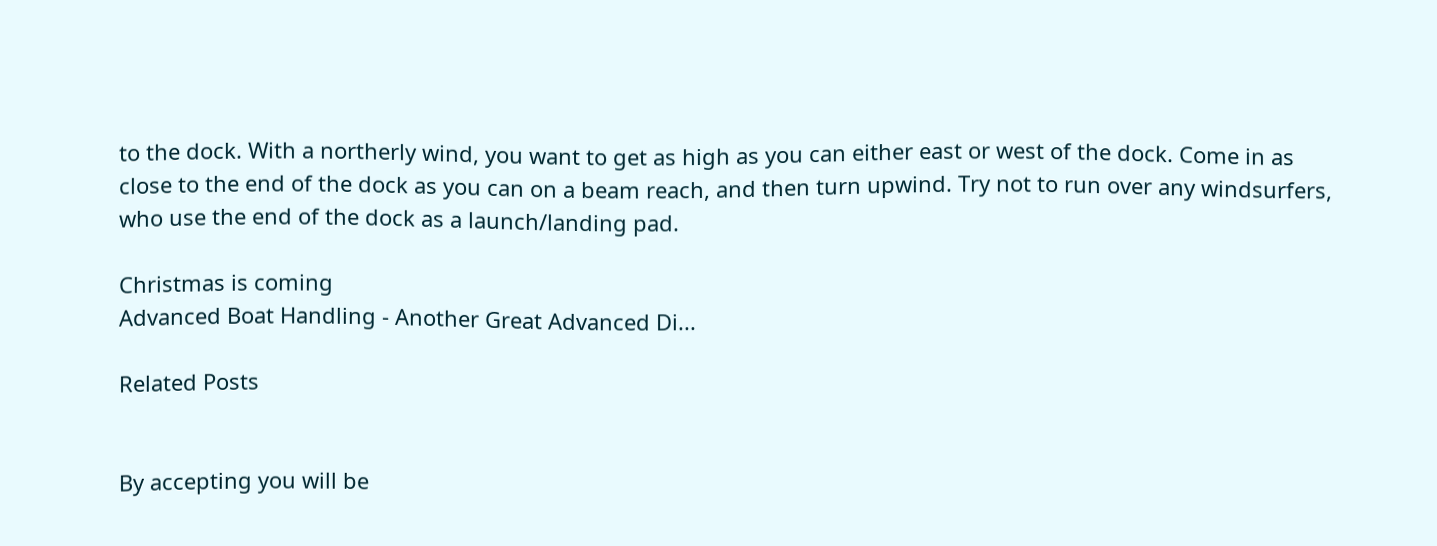to the dock. With a northerly wind, you want to get as high as you can either east or west of the dock. Come in as close to the end of the dock as you can on a beam reach, and then turn upwind. Try not to run over any windsurfers, who use the end of the dock as a launch/landing pad.

Christmas is coming
Advanced Boat Handling - Another Great Advanced Di...

Related Posts


By accepting you will be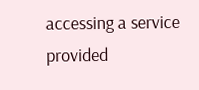accessing a service provided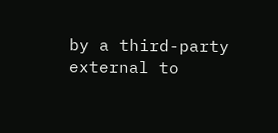by a third-party external to